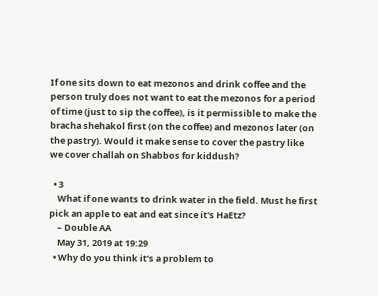If one sits down to eat mezonos and drink coffee and the person truly does not want to eat the mezonos for a period of time (just to sip the coffee), is it permissible to make the bracha shehakol first (on the coffee) and mezonos later (on the pastry). Would it make sense to cover the pastry like we cover challah on Shabbos for kiddush?

  • 3
    What if one wants to drink water in the field. Must he first pick an apple to eat and eat since it's HaEtz?
    – Double AA
    May 31, 2019 at 19:29
  • Why do you think it’s a problem to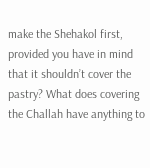make the Shehakol first, provided you have in mind that it shouldn’t cover the pastry? What does covering the Challah have anything to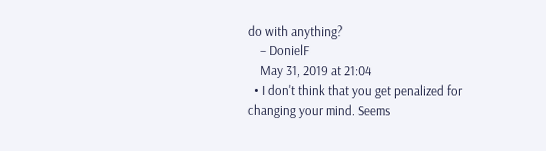do with anything?
    – DonielF
    May 31, 2019 at 21:04
  • I don't think that you get penalized for changing your mind. Seems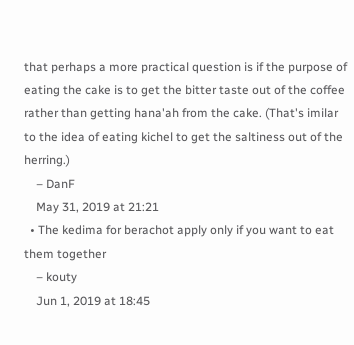that perhaps a more practical question is if the purpose of eating the cake is to get the bitter taste out of the coffee rather than getting hana'ah from the cake. (That's imilar to the idea of eating kichel to get the saltiness out of the herring.)
    – DanF
    May 31, 2019 at 21:21
  • The kedima for berachot apply only if you want to eat them together
    – kouty
    Jun 1, 2019 at 18:45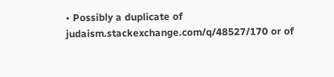• Possibly a duplicate of judaism.stackexchange.com/q/48527/170 or of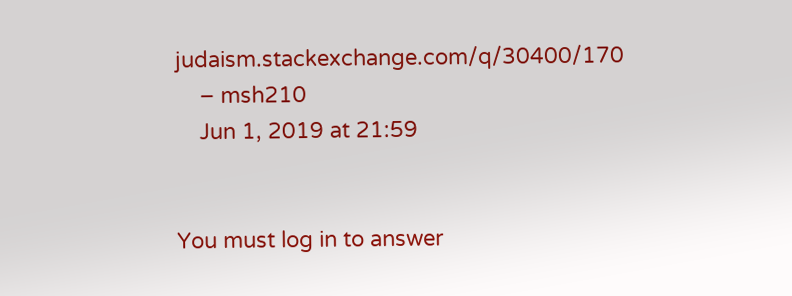judaism.stackexchange.com/q/30400/170
    – msh210
    Jun 1, 2019 at 21:59


You must log in to answer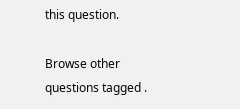this question.

Browse other questions tagged .